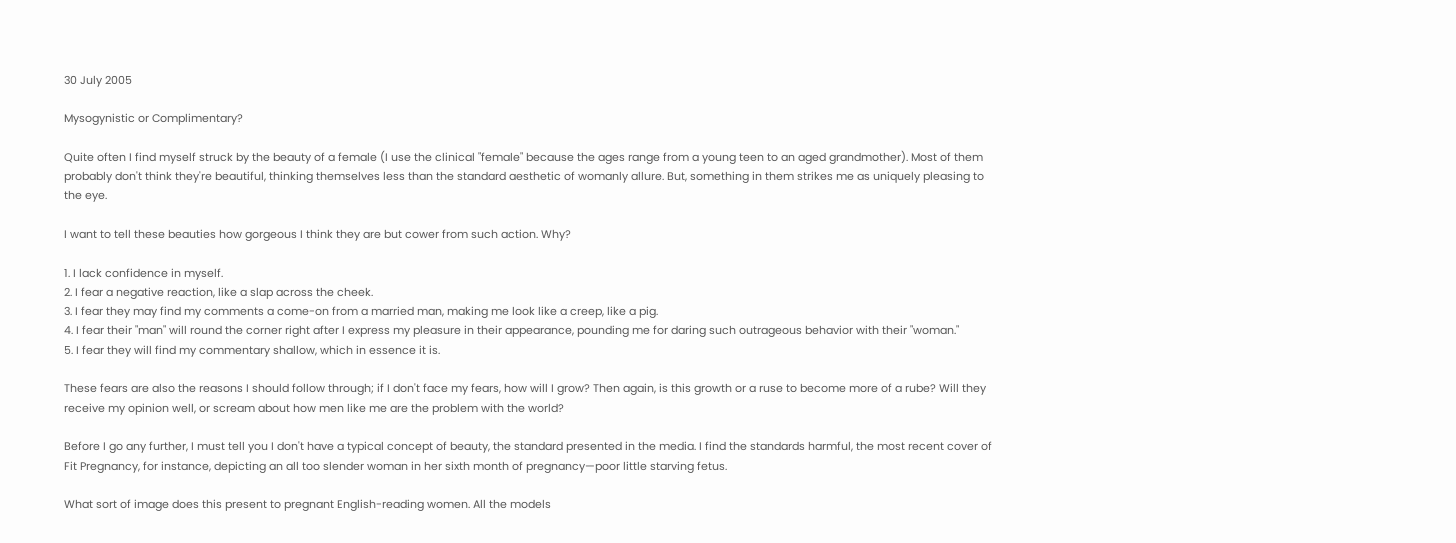30 July 2005

Mysogynistic or Complimentary?

Quite often I find myself struck by the beauty of a female (I use the clinical "female" because the ages range from a young teen to an aged grandmother). Most of them probably don't think they're beautiful, thinking themselves less than the standard aesthetic of womanly allure. But, something in them strikes me as uniquely pleasing to the eye.

I want to tell these beauties how gorgeous I think they are but cower from such action. Why?

1. I lack confidence in myself.
2. I fear a negative reaction, like a slap across the cheek.
3. I fear they may find my comments a come-on from a married man, making me look like a creep, like a pig.
4. I fear their "man" will round the corner right after I express my pleasure in their appearance, pounding me for daring such outrageous behavior with their "woman."
5. I fear they will find my commentary shallow, which in essence it is.

These fears are also the reasons I should follow through; if I don't face my fears, how will I grow? Then again, is this growth or a ruse to become more of a rube? Will they receive my opinion well, or scream about how men like me are the problem with the world?

Before I go any further, I must tell you I don't have a typical concept of beauty, the standard presented in the media. I find the standards harmful, the most recent cover of Fit Pregnancy, for instance, depicting an all too slender woman in her sixth month of pregnancy—poor little starving fetus.

What sort of image does this present to pregnant English-reading women. All the models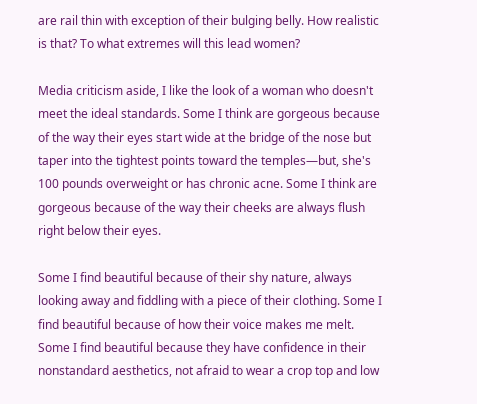are rail thin with exception of their bulging belly. How realistic is that? To what extremes will this lead women?

Media criticism aside, I like the look of a woman who doesn't meet the ideal standards. Some I think are gorgeous because of the way their eyes start wide at the bridge of the nose but taper into the tightest points toward the temples—but, she's 100 pounds overweight or has chronic acne. Some I think are gorgeous because of the way their cheeks are always flush right below their eyes.

Some I find beautiful because of their shy nature, always looking away and fiddling with a piece of their clothing. Some I find beautiful because of how their voice makes me melt. Some I find beautiful because they have confidence in their nonstandard aesthetics, not afraid to wear a crop top and low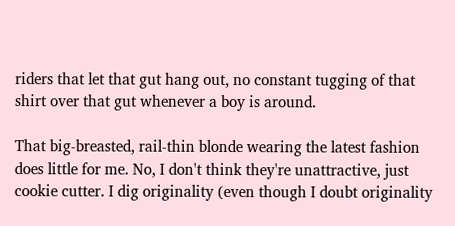riders that let that gut hang out, no constant tugging of that shirt over that gut whenever a boy is around.

That big-breasted, rail-thin blonde wearing the latest fashion does little for me. No, I don't think they're unattractive, just cookie cutter. I dig originality (even though I doubt originality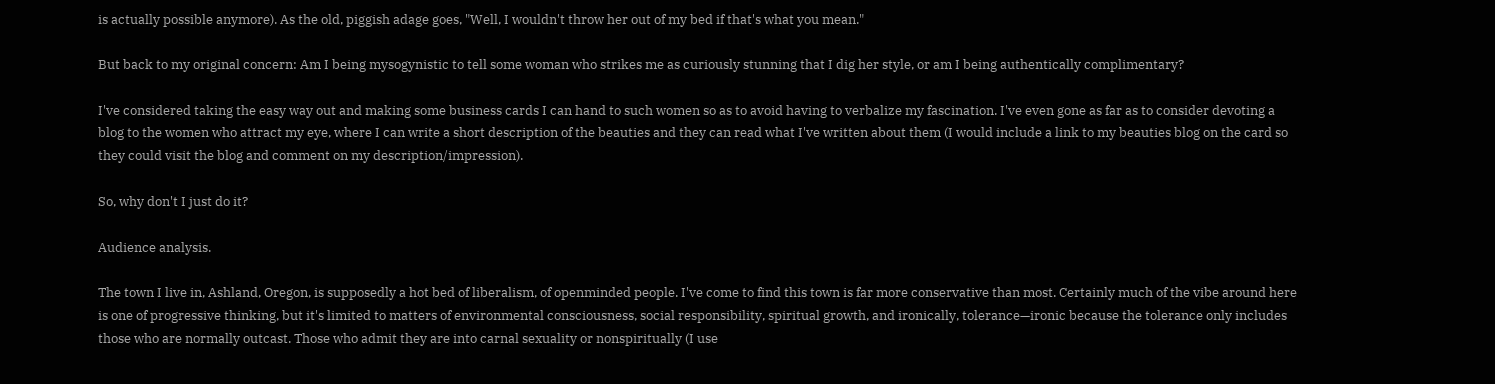is actually possible anymore). As the old, piggish adage goes, "Well, I wouldn't throw her out of my bed if that's what you mean."

But back to my original concern: Am I being mysogynistic to tell some woman who strikes me as curiously stunning that I dig her style, or am I being authentically complimentary?

I've considered taking the easy way out and making some business cards I can hand to such women so as to avoid having to verbalize my fascination. I've even gone as far as to consider devoting a blog to the women who attract my eye, where I can write a short description of the beauties and they can read what I've written about them (I would include a link to my beauties blog on the card so they could visit the blog and comment on my description/impression).

So, why don't I just do it?

Audience analysis.

The town I live in, Ashland, Oregon, is supposedly a hot bed of liberalism, of openminded people. I've come to find this town is far more conservative than most. Certainly much of the vibe around here is one of progressive thinking, but it's limited to matters of environmental consciousness, social responsibility, spiritual growth, and ironically, tolerance—ironic because the tolerance only includes those who are normally outcast. Those who admit they are into carnal sexuality or nonspiritually (I use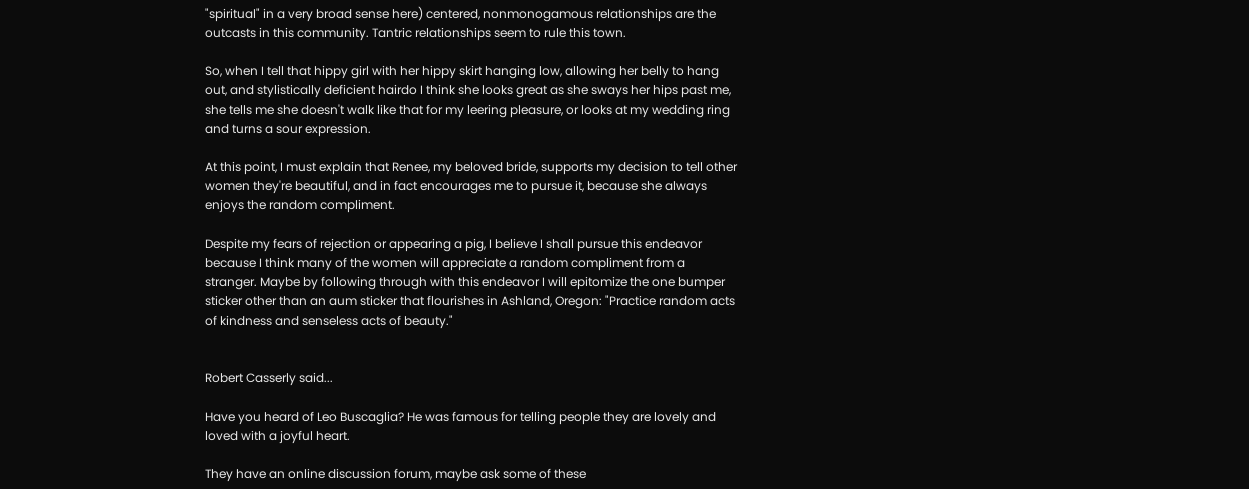"spiritual" in a very broad sense here) centered, nonmonogamous relationships are the outcasts in this community. Tantric relationships seem to rule this town.

So, when I tell that hippy girl with her hippy skirt hanging low, allowing her belly to hang out, and stylistically deficient hairdo I think she looks great as she sways her hips past me, she tells me she doesn't walk like that for my leering pleasure, or looks at my wedding ring and turns a sour expression.

At this point, I must explain that Renee, my beloved bride, supports my decision to tell other women they're beautiful, and in fact encourages me to pursue it, because she always enjoys the random compliment.

Despite my fears of rejection or appearing a pig, I believe I shall pursue this endeavor because I think many of the women will appreciate a random compliment from a stranger. Maybe by following through with this endeavor I will epitomize the one bumper sticker other than an aum sticker that flourishes in Ashland, Oregon: "Practice random acts of kindness and senseless acts of beauty."


Robert Casserly said...

Have you heard of Leo Buscaglia? He was famous for telling people they are lovely and loved with a joyful heart.

They have an online discussion forum, maybe ask some of these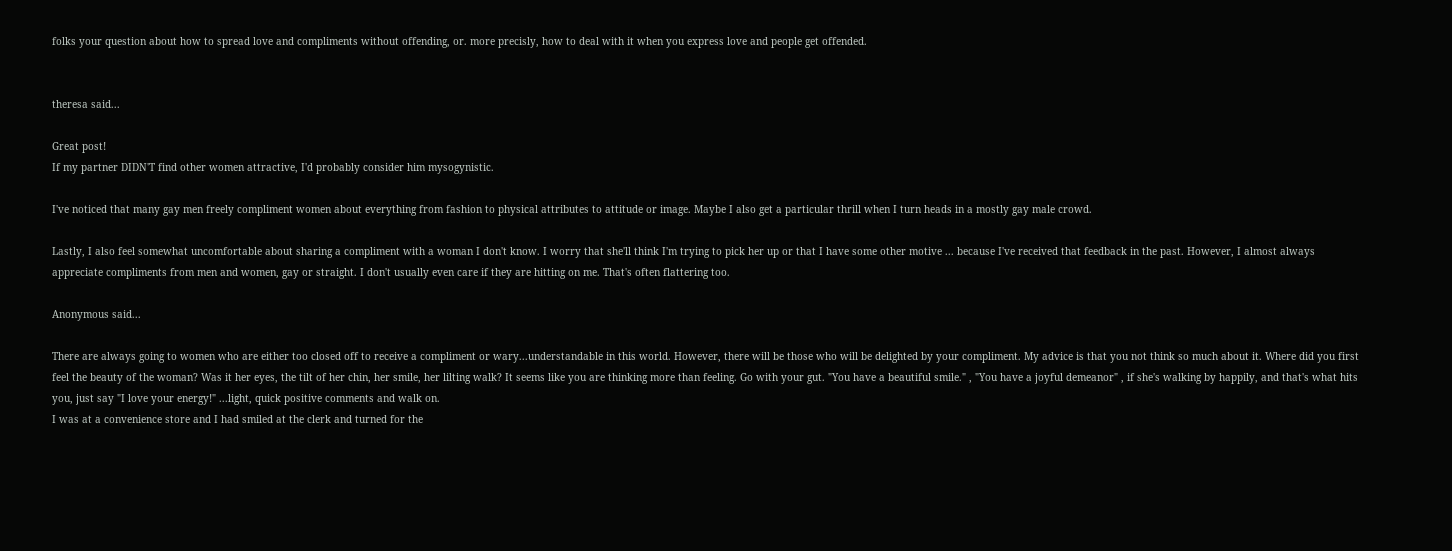folks your question about how to spread love and compliments without offending, or. more precisly, how to deal with it when you express love and people get offended.


theresa said...

Great post!
If my partner DIDN'T find other women attractive, I'd probably consider him mysogynistic.

I've noticed that many gay men freely compliment women about everything from fashion to physical attributes to attitude or image. Maybe I also get a particular thrill when I turn heads in a mostly gay male crowd.

Lastly, I also feel somewhat uncomfortable about sharing a compliment with a woman I don't know. I worry that she'll think I'm trying to pick her up or that I have some other motive ... because I've received that feedback in the past. However, I almost always appreciate compliments from men and women, gay or straight. I don't usually even care if they are hitting on me. That's often flattering too.

Anonymous said...

There are always going to women who are either too closed off to receive a compliment or wary...understandable in this world. However, there will be those who will be delighted by your compliment. My advice is that you not think so much about it. Where did you first feel the beauty of the woman? Was it her eyes, the tilt of her chin, her smile, her lilting walk? It seems like you are thinking more than feeling. Go with your gut. "You have a beautiful smile." , "You have a joyful demeanor" , if she's walking by happily, and that's what hits you, just say "I love your energy!" ...light, quick positive comments and walk on.
I was at a convenience store and I had smiled at the clerk and turned for the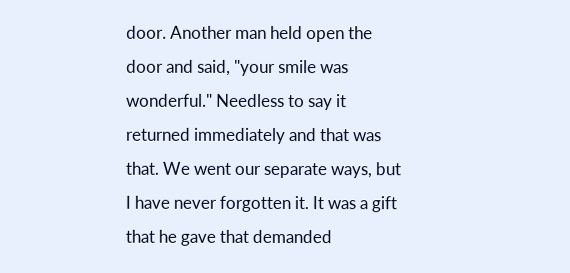door. Another man held open the door and said, "your smile was wonderful." Needless to say it returned immediately and that was that. We went our separate ways, but I have never forgotten it. It was a gift that he gave that demanded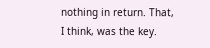nothing in return. That, I think, was the key.